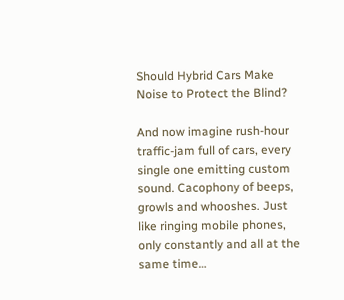Should Hybrid Cars Make Noise to Protect the Blind?

And now imagine rush-hour traffic-jam full of cars, every single one emitting custom sound. Cacophony of beeps, growls and whooshes. Just like ringing mobile phones, only constantly and all at the same time…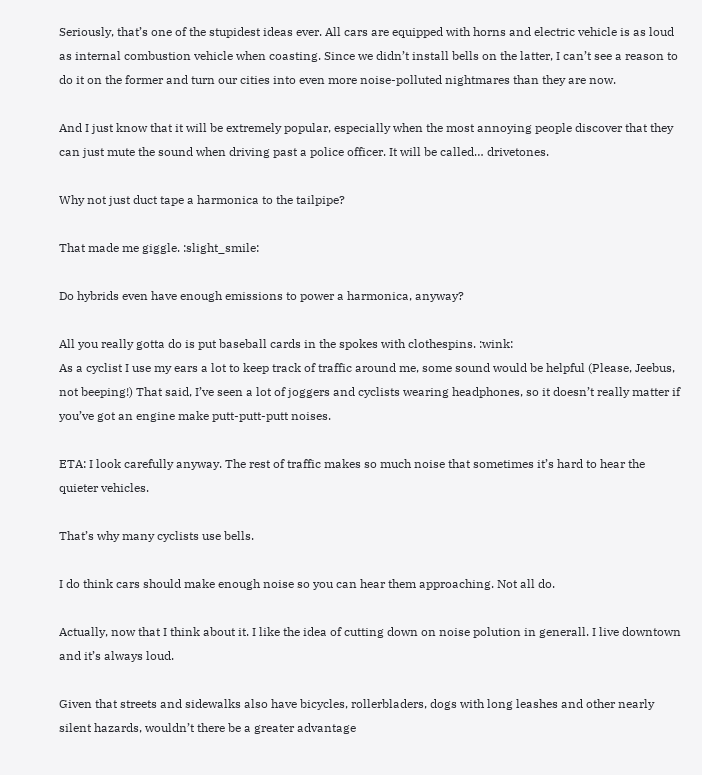Seriously, that’s one of the stupidest ideas ever. All cars are equipped with horns and electric vehicle is as loud as internal combustion vehicle when coasting. Since we didn’t install bells on the latter, I can’t see a reason to do it on the former and turn our cities into even more noise-polluted nightmares than they are now.

And I just know that it will be extremely popular, especially when the most annoying people discover that they can just mute the sound when driving past a police officer. It will be called… drivetones.

Why not just duct tape a harmonica to the tailpipe?

That made me giggle. :slight_smile:

Do hybrids even have enough emissions to power a harmonica, anyway?

All you really gotta do is put baseball cards in the spokes with clothespins. :wink:
As a cyclist I use my ears a lot to keep track of traffic around me, some sound would be helpful (Please, Jeebus, not beeping!) That said, I’ve seen a lot of joggers and cyclists wearing headphones, so it doesn’t really matter if you’ve got an engine make putt-putt-putt noises.

ETA: I look carefully anyway. The rest of traffic makes so much noise that sometimes it’s hard to hear the quieter vehicles.

That’s why many cyclists use bells.

I do think cars should make enough noise so you can hear them approaching. Not all do.

Actually, now that I think about it. I like the idea of cutting down on noise polution in generall. I live downtown and it’s always loud.

Given that streets and sidewalks also have bicycles, rollerbladers, dogs with long leashes and other nearly silent hazards, wouldn’t there be a greater advantage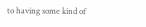to having some kind of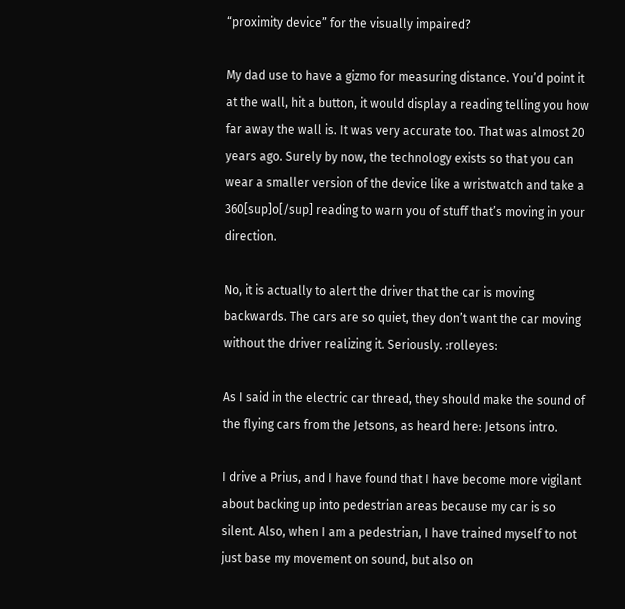“proximity device” for the visually impaired?

My dad use to have a gizmo for measuring distance. You’d point it at the wall, hit a button, it would display a reading telling you how far away the wall is. It was very accurate too. That was almost 20 years ago. Surely by now, the technology exists so that you can wear a smaller version of the device like a wristwatch and take a 360[sup]o[/sup] reading to warn you of stuff that’s moving in your direction.

No, it is actually to alert the driver that the car is moving backwards. The cars are so quiet, they don’t want the car moving without the driver realizing it. Seriously. :rolleyes:

As I said in the electric car thread, they should make the sound of the flying cars from the Jetsons, as heard here: Jetsons intro.

I drive a Prius, and I have found that I have become more vigilant about backing up into pedestrian areas because my car is so silent. Also, when I am a pedestrian, I have trained myself to not just base my movement on sound, but also on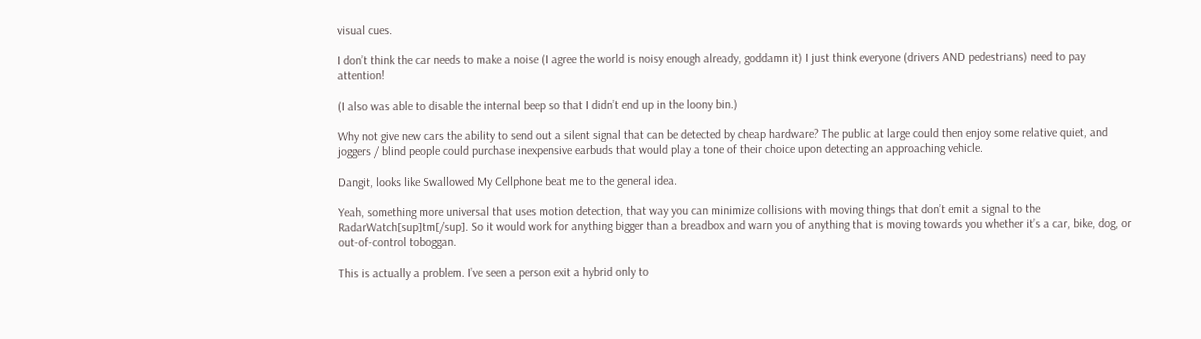visual cues.

I don’t think the car needs to make a noise (I agree the world is noisy enough already, goddamn it) I just think everyone (drivers AND pedestrians) need to pay attention!

(I also was able to disable the internal beep so that I didn’t end up in the loony bin.)

Why not give new cars the ability to send out a silent signal that can be detected by cheap hardware? The public at large could then enjoy some relative quiet, and joggers / blind people could purchase inexpensive earbuds that would play a tone of their choice upon detecting an approaching vehicle.

Dangit, looks like Swallowed My Cellphone beat me to the general idea.

Yeah, something more universal that uses motion detection, that way you can minimize collisions with moving things that don’t emit a signal to the RadarWatch[sup]tm[/sup]. So it would work for anything bigger than a breadbox and warn you of anything that is moving towards you whether it’s a car, bike, dog, or out-of-control toboggan.

This is actually a problem. I’ve seen a person exit a hybrid only to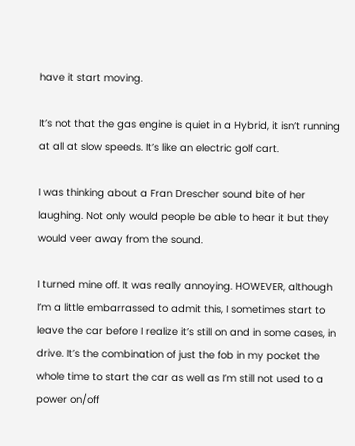have it start moving.

It’s not that the gas engine is quiet in a Hybrid, it isn’t running at all at slow speeds. It’s like an electric golf cart.

I was thinking about a Fran Drescher sound bite of her laughing. Not only would people be able to hear it but they would veer away from the sound.

I turned mine off. It was really annoying. HOWEVER, although I’m a little embarrassed to admit this, I sometimes start to leave the car before I realize it’s still on and in some cases, in drive. It’s the combination of just the fob in my pocket the whole time to start the car as well as I’m still not used to a power on/off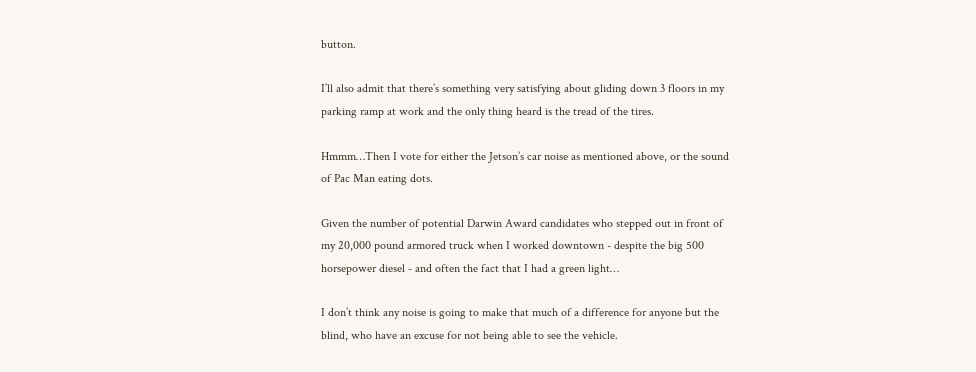button.

I’ll also admit that there’s something very satisfying about gliding down 3 floors in my parking ramp at work and the only thing heard is the tread of the tires.

Hmmm…Then I vote for either the Jetson’s car noise as mentioned above, or the sound of Pac Man eating dots.

Given the number of potential Darwin Award candidates who stepped out in front of my 20,000 pound armored truck when I worked downtown - despite the big 500 horsepower diesel - and often the fact that I had a green light…

I don’t think any noise is going to make that much of a difference for anyone but the blind, who have an excuse for not being able to see the vehicle.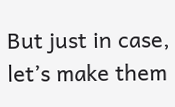But just in case, let’s make them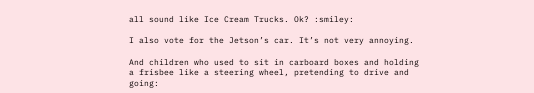all sound like Ice Cream Trucks. Ok? :smiley:

I also vote for the Jetson’s car. It’s not very annoying.

And children who used to sit in carboard boxes and holding a frisbee like a steering wheel, pretending to drive and going: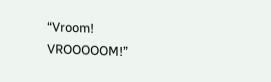“Vroom! VROOOOOM!”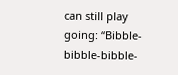can still play going: “Bibble-bibble-bibble-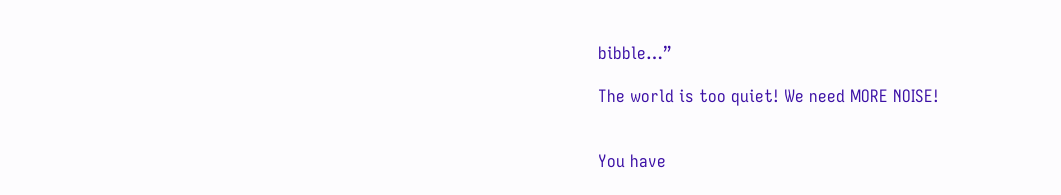bibble…”

The world is too quiet! We need MORE NOISE!


You have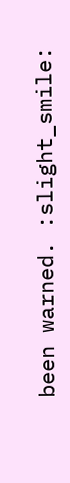been warned. :slight_smile: